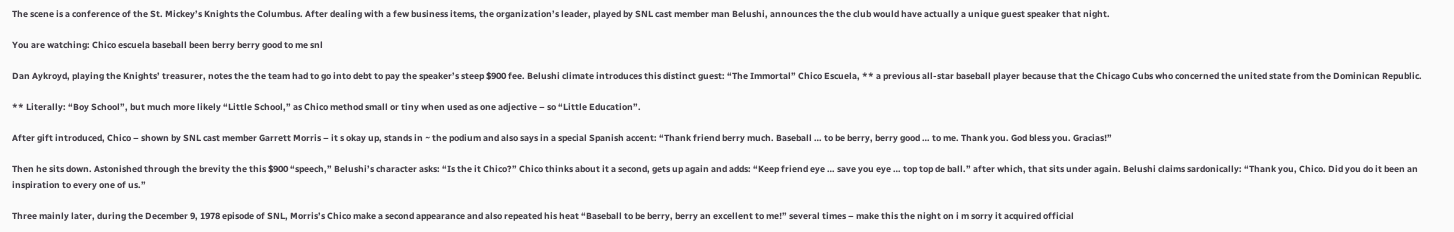The scene is a conference of the St. Mickey’s Knights the Columbus. After dealing with a few business items, the organization’s leader, played by SNL cast member man Belushi, announces the the club would have actually a unique guest speaker that night.

You are watching: Chico escuela baseball been berry berry good to me snl

Dan Aykroyd, playing the Knights’ treasurer, notes the the team had to go into debt to pay the speaker’s steep $900 fee. Belushi climate introduces this distinct guest: “The Immortal” Chico Escuela, ** a previous all-star baseball player because that the Chicago Cubs who concerned the united state from the Dominican Republic.

** Literally: “Boy School”, but much more likely “Little School,” as Chico method small or tiny when used as one adjective – so “Little Education”.

After gift introduced, Chico – shown by SNL cast member Garrett Morris – it s okay up, stands in ~ the podium and also says in a special Spanish accent: “Thank friend berry much. Baseball … to be berry, berry good … to me. Thank you. God bless you. Gracias!”

Then he sits down. Astonished through the brevity the this $900 “speech,” Belushi’s character asks: “Is the it Chico?” Chico thinks about it a second, gets up again and adds: “Keep friend eye … save you eye … top top de ball.” after which, that sits under again. Belushi claims sardonically: “Thank you, Chico. Did you do it been an inspiration to every one of us.”

Three mainly later, during the December 9, 1978 episode of SNL, Morris’s Chico make a second appearance and also repeated his heat “Baseball to be berry, berry an excellent to me!” several times – make this the night on i m sorry it acquired official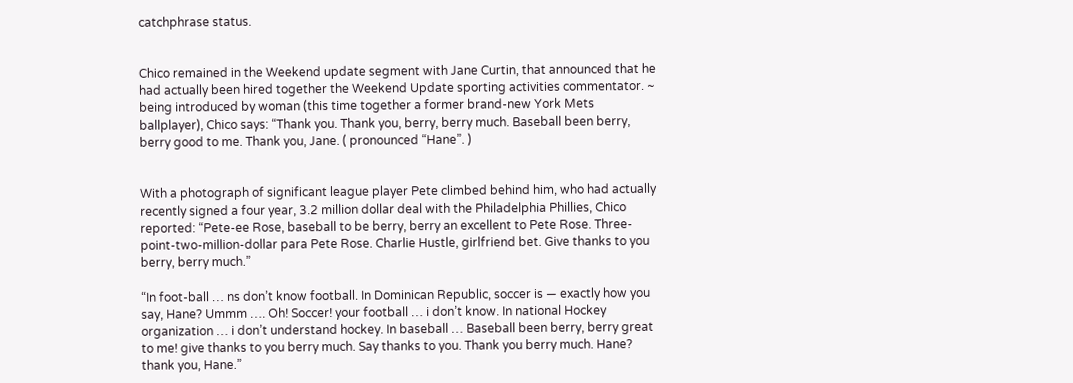catchphrase status.


Chico remained in the Weekend update segment with Jane Curtin, that announced that he had actually been hired together the Weekend Update sporting activities commentator. ~ being introduced by woman (this time together a former brand-new York Mets ballplayer), Chico says: “Thank you. Thank you, berry, berry much. Baseball been berry, berry good to me. Thank you, Jane. ( pronounced “Hane”. )


With a photograph of significant league player Pete climbed behind him, who had actually recently signed a four year, 3.2 million dollar deal with the Philadelphia Phillies, Chico reported: “Pete-ee Rose, baseball to be berry, berry an excellent to Pete Rose. Three-point-two-million-dollar para Pete Rose. Charlie Hustle, girlfriend bet. Give thanks to you berry, berry much.”

“In foot-ball … ns don’t know football. In Dominican Republic, soccer is — exactly how you say, Hane? Ummm …. Oh! Soccer! your football … i don’t know. In national Hockey organization … i don’t understand hockey. In baseball … Baseball been berry, berry great to me! give thanks to you berry much. Say thanks to you. Thank you berry much. Hane? thank you, Hane.”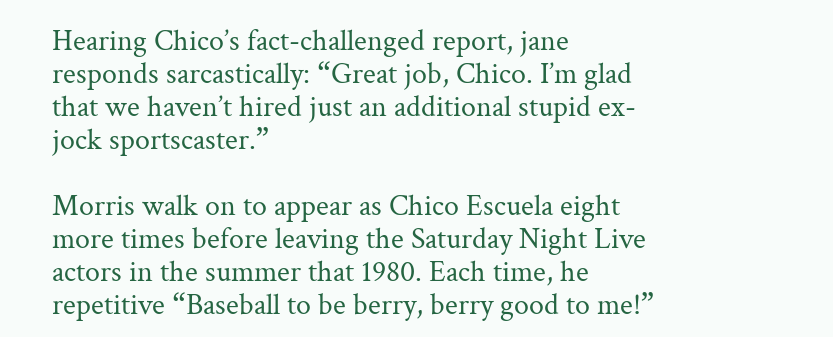Hearing Chico’s fact-challenged report, jane responds sarcastically: “Great job, Chico. I’m glad that we haven’t hired just an additional stupid ex-jock sportscaster.”

Morris walk on to appear as Chico Escuela eight more times before leaving the Saturday Night Live actors in the summer that 1980. Each time, he repetitive “Baseball to be berry, berry good to me!”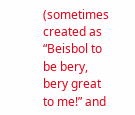(sometimes created as “Beisbol to be bery, bery great to me!” and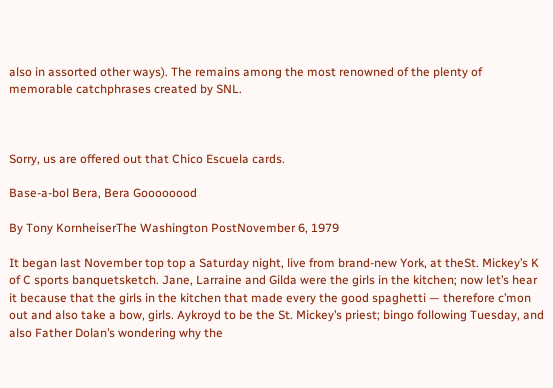also in assorted other ways). The remains among the most renowned of the plenty of memorable catchphrases created by SNL.



Sorry, us are offered out that Chico Escuela cards.

Base-a-bol Bera, Bera Goooooood

By Tony KornheiserThe Washington PostNovember 6, 1979

It began last November top top a Saturday night, live from brand-new York, at theSt. Mickey’s K of C sports banquetsketch. Jane, Larraine and Gilda were the girls in the kitchen; now let’s hear it because that the girls in the kitchen that made every the good spaghetti — therefore c’mon out and also take a bow, girls. Aykroyd to be the St. Mickey’s priest; bingo following Tuesday, and also Father Dolan’s wondering why the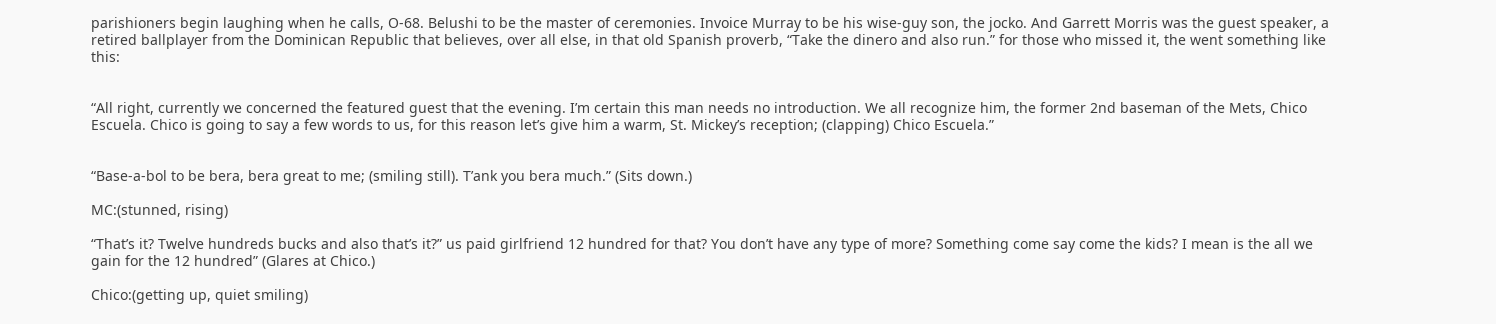parishioners begin laughing when he calls, O-68. Belushi to be the master of ceremonies. Invoice Murray to be his wise-guy son, the jocko. And Garrett Morris was the guest speaker, a retired ballplayer from the Dominican Republic that believes, over all else, in that old Spanish proverb, “Take the dinero and also run.” for those who missed it, the went something like this:


“All right, currently we concerned the featured guest that the evening. I’m certain this man needs no introduction. We all recognize him, the former 2nd baseman of the Mets, Chico Escuela. Chico is going to say a few words to us, for this reason let’s give him a warm, St. Mickey’s reception; (clapping) Chico Escuela.”


“Base-a-bol to be bera, bera great to me; (smiling still). T’ank you bera much.” (Sits down.)

MC:(stunned, rising)

“That’s it? Twelve hundreds bucks and also that’s it?” us paid girlfriend 12 hundred for that? You don’t have any type of more? Something come say come the kids? I mean is the all we gain for the 12 hundred” (Glares at Chico.)

Chico:(getting up, quiet smiling)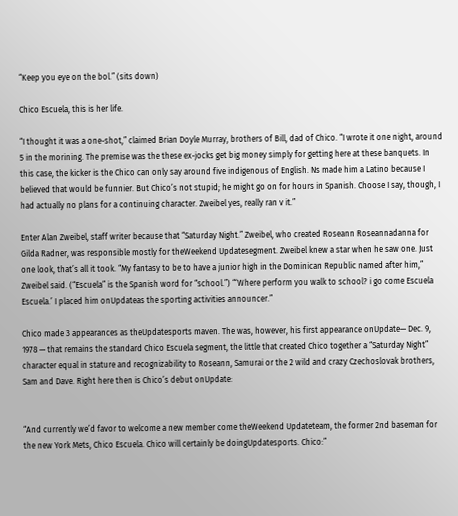“Keep you eye on the bol.” (sits down)

Chico Escuela, this is her life.

“I thought it was a one-shot,” claimed Brian Doyle Murray, brothers of Bill, dad of Chico. “I wrote it one night, around 5 in the morining. The premise was the these ex-jocks get big money simply for getting here at these banquets. In this case, the kicker is the Chico can only say around five indigenous of English. Ns made him a Latino because I believed that would be funnier. But Chico’s not stupid; he might go on for hours in Spanish. Choose I say, though, I had actually no plans for a continuing character. Zweibel yes, really ran v it.”

Enter Alan Zweibel, staff writer because that “Saturday Night.” Zweibel, who created Roseann Roseannadanna for Gilda Radner, was responsible mostly for theWeekend Updatesegment. Zweibel knew a star when he saw one. Just one look, that’s all it took. “My fantasy to be to have a junior high in the Dominican Republic named after him,” Zweibel said. (“Escuela” is the Spanish word for “school.”) “‘Where perform you walk to school? i go come Escuela Escuela.’ I placed him onUpdateas the sporting activities announcer.”

Chico made 3 appearances as theUpdatesports maven. The was, however, his first appearance onUpdate— Dec. 9, 1978 — that remains the standard Chico Escuela segment, the little that created Chico together a “Saturday Night” character equal in stature and recognizability to Roseann, Samurai or the 2 wild and crazy Czechoslovak brothers, Sam and Dave. Right here then is Chico’s debut onUpdate:


“And currently we’d favor to welcome a new member come theWeekend Updateteam, the former 2nd baseman for the new York Mets, Chico Escuela. Chico will certainly be doingUpdatesports. Chico:”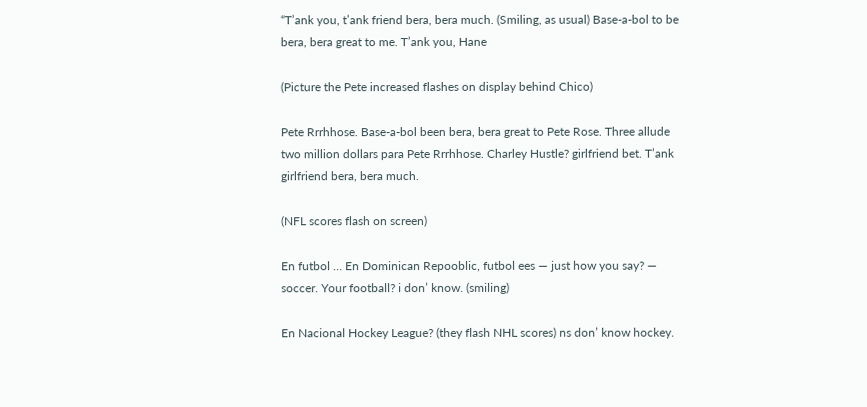“T’ank you, t’ank friend bera, bera much. (Smiling, as usual) Base-a-bol to be bera, bera great to me. T’ank you, Hane

(Picture the Pete increased flashes on display behind Chico)

Pete Rrrhhose. Base-a-bol been bera, bera great to Pete Rose. Three allude two million dollars para Pete Rrrhhose. Charley Hustle? girlfriend bet. T’ank girlfriend bera, bera much.

(NFL scores flash on screen)

En futbol … En Dominican Repooblic, futbol ees — just how you say? — soccer. Your football? i don’ know. (smiling)

En Nacional Hockey League? (they flash NHL scores) ns don’ know hockey.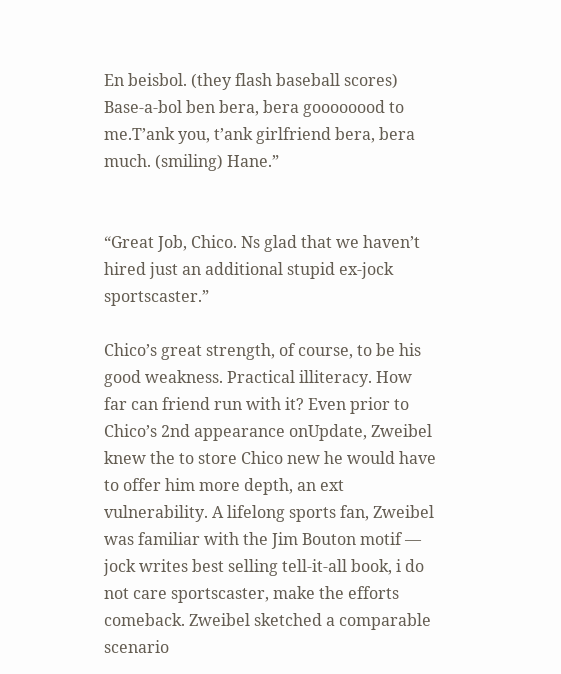En beisbol. (they flash baseball scores) Base-a-bol ben bera, bera goooooood to me.T’ank you, t’ank girlfriend bera, bera much. (smiling) Hane.”


“Great Job, Chico. Ns glad that we haven’t hired just an additional stupid ex-jock sportscaster.”

Chico’s great strength, of course, to be his good weakness. Practical illiteracy. How far can friend run with it? Even prior to Chico’s 2nd appearance onUpdate, Zweibel knew the to store Chico new he would have to offer him more depth, an ext vulnerability. A lifelong sports fan, Zweibel was familiar with the Jim Bouton motif — jock writes best selling tell-it-all book, i do not care sportscaster, make the efforts comeback. Zweibel sketched a comparable scenario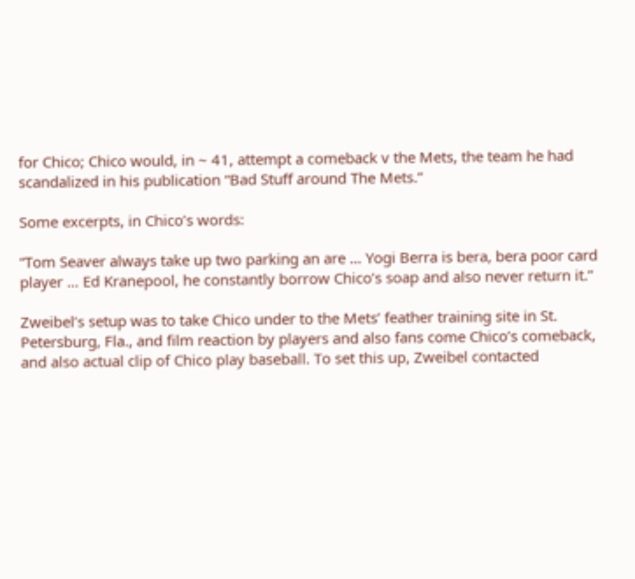for Chico; Chico would, in ~ 41, attempt a comeback v the Mets, the team he had scandalized in his publication “Bad Stuff around The Mets.”

Some excerpts, in Chico’s words:

“Tom Seaver always take up two parking an are … Yogi Berra is bera, bera poor card player … Ed Kranepool, he constantly borrow Chico’s soap and also never return it.”

Zweibel’s setup was to take Chico under to the Mets’ feather training site in St. Petersburg, Fla., and film reaction by players and also fans come Chico’s comeback, and also actual clip of Chico play baseball. To set this up, Zweibel contacted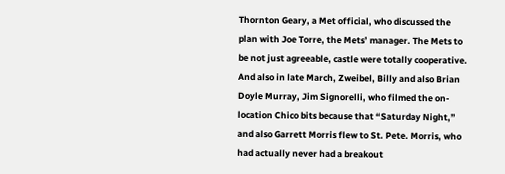Thornton Geary, a Met official, who discussed the plan with Joe Torre, the Mets’ manager. The Mets to be not just agreeable, castle were totally cooperative. And also in late March, Zweibel, Billy and also Brian Doyle Murray, Jim Signorelli, who filmed the on-location Chico bits because that “Saturday Night,” and also Garrett Morris flew to St. Pete. Morris, who had actually never had a breakout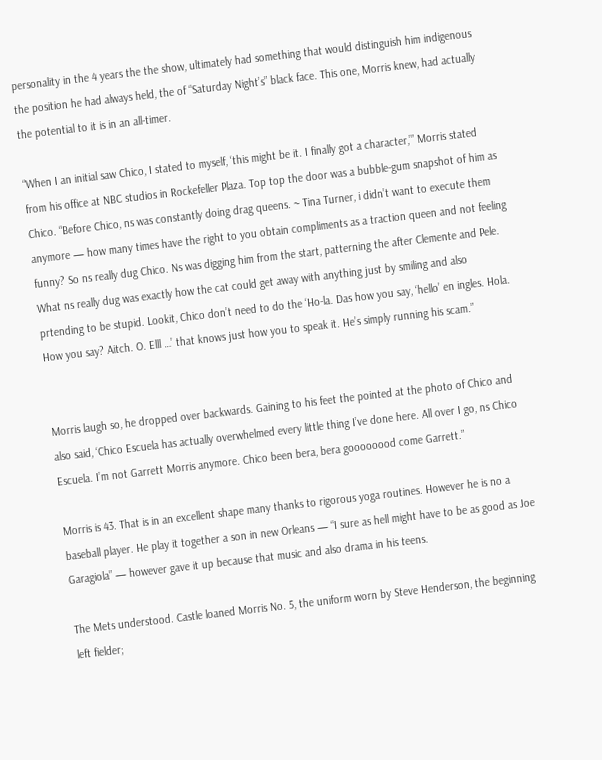personality in the 4 years the the show, ultimately had something that would distinguish him indigenous the position he had always held, the of “Saturday Night’s” black face. This one, Morris knew, had actually the potential to it is in an all-timer.

“When I an initial saw Chico, I stated to myself, ‘this might be it. I finally got a character,’” Morris stated from his office at NBC studios in Rockefeller Plaza. Top top the door was a bubble-gum snapshot of him as Chico. “Before Chico, ns was constantly doing drag queens. ~ Tina Turner, i didn’t want to execute them anymore — how many times have the right to you obtain compliments as a traction queen and not feeling funny? So ns really dug Chico. Ns was digging him from the start, patterning the after Clemente and Pele. What ns really dug was exactly how the cat could get away with anything just by smiling and also prtending to be stupid. Lookit, Chico don’t need to do the ‘Ho-la. Das how you say, ‘hello’ en ingles. Hola. How you say? Aitch. O. Elll …’ that knows just how you to speak it. He’s simply running his scam.”


Morris laugh so, he dropped over backwards. Gaining to his feet the pointed at the photo of Chico and also said, ‘Chico Escuela has actually overwhelmed every little thing I’ve done here. All over I go, ns Chico Escuela. I’m not Garrett Morris anymore. Chico been bera, bera goooooood come Garrett.”

Morris is 43. That is in an excellent shape many thanks to rigorous yoga routines. However he is no a baseball player. He play it together a son in new Orleans — “I sure as hell might have to be as good as Joe Garagiola” — however gave it up because that music and also drama in his teens.

The Mets understood. Castle loaned Morris No. 5, the uniform worn by Steve Henderson, the beginning left fielder;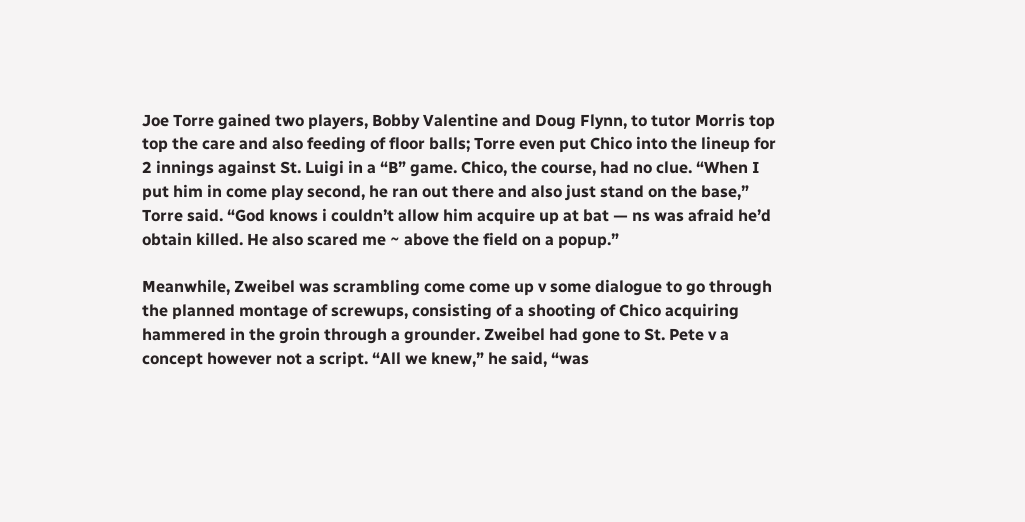Joe Torre gained two players, Bobby Valentine and Doug Flynn, to tutor Morris top top the care and also feeding of floor balls; Torre even put Chico into the lineup for 2 innings against St. Luigi in a “B” game. Chico, the course, had no clue. “When I put him in come play second, he ran out there and also just stand on the base,” Torre said. “God knows i couldn’t allow him acquire up at bat — ns was afraid he’d obtain killed. He also scared me ~ above the field on a popup.”

Meanwhile, Zweibel was scrambling come come up v some dialogue to go through the planned montage of screwups, consisting of a shooting of Chico acquiring hammered in the groin through a grounder. Zweibel had gone to St. Pete v a concept however not a script. “All we knew,” he said, “was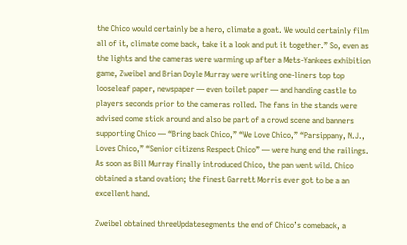the Chico would certainly be a hero, climate a goat. We would certainly film all of it, climate come back, take it a look and put it together.” So, even as the lights and the cameras were warming up after a Mets-Yankees exhibition game, Zweibel and Brian Doyle Murray were writing one-liners top top looseleaf paper, newspaper — even toilet paper — and handing castle to players seconds prior to the cameras rolled. The fans in the stands were advised come stick around and also be part of a crowd scene and banners supporting Chico — “Bring back Chico,” “We Love Chico,” “Parsippany, N.J., Loves Chico,” “Senior citizens Respect Chico” — were hung end the railings. As soon as Bill Murray finally introduced Chico, the pan went wild. Chico obtained a stand ovation; the finest Garrett Morris ever got to be a an excellent hand.

Zweibel obtained threeUpdatesegments the end of Chico’s comeback, a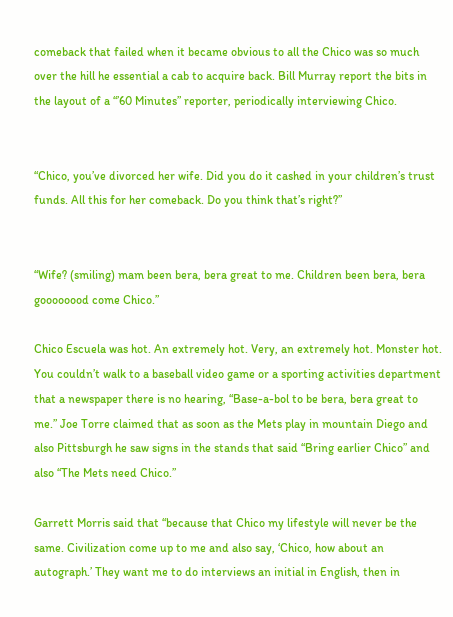comeback that failed when it became obvious to all the Chico was so much over the hill he essential a cab to acquire back. Bill Murray report the bits in the layout of a “’60 Minutes” reporter, periodically interviewing Chico.


“Chico, you’ve divorced her wife. Did you do it cashed in your children’s trust funds. All this for her comeback. Do you think that’s right?”


“Wife? (smiling) mam been bera, bera great to me. Children been bera, bera goooooood come Chico.”

Chico Escuela was hot. An extremely hot. Very, an extremely hot. Monster hot. You couldn’t walk to a baseball video game or a sporting activities department that a newspaper there is no hearing, “Base-a-bol to be bera, bera great to me.” Joe Torre claimed that as soon as the Mets play in mountain Diego and also Pittsburgh he saw signs in the stands that said “Bring earlier Chico” and also “The Mets need Chico.”

Garrett Morris said that “because that Chico my lifestyle will never be the same. Civilization come up to me and also say, ‘Chico, how about an autograph.’ They want me to do interviews an initial in English, then in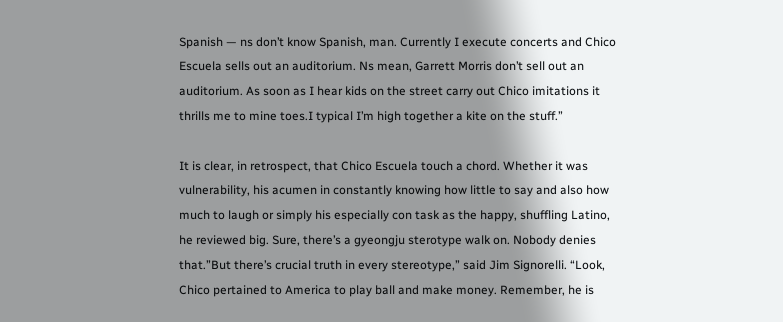Spanish — ns don’t know Spanish, man. Currently I execute concerts and Chico Escuela sells out an auditorium. Ns mean, Garrett Morris don’t sell out an auditorium. As soon as I hear kids on the street carry out Chico imitations it thrills me to mine toes.I typical I’m high together a kite on the stuff.”

It is clear, in retrospect, that Chico Escuela touch a chord. Whether it was vulnerability, his acumen in constantly knowing how little to say and also how much to laugh or simply his especially con task as the happy, shuffling Latino, he reviewed big. Sure, there’s a gyeongju sterotype walk on. Nobody denies that.”But there’s crucial truth in every stereotype,” said Jim Signorelli. “Look, Chico pertained to America to play ball and make money. Remember, he is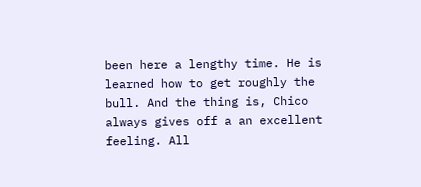been here a lengthy time. He is learned how to get roughly the bull. And the thing is, Chico always gives off a an excellent feeling. All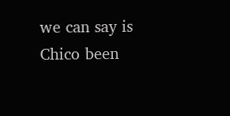we can say is Chico been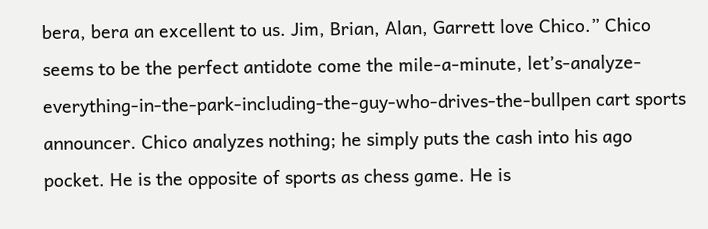bera, bera an excellent to us. Jim, Brian, Alan, Garrett love Chico.” Chico seems to be the perfect antidote come the mile-a-minute, let’s-analyze-everything-in-the-park-including-the-guy-who-drives-the-bullpen cart sports announcer. Chico analyzes nothing; he simply puts the cash into his ago pocket. He is the opposite of sports as chess game. He is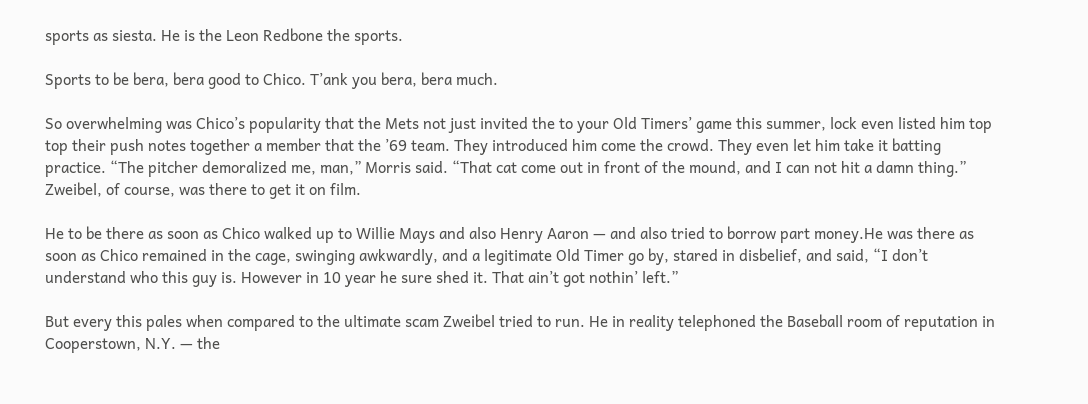sports as siesta. He is the Leon Redbone the sports.

Sports to be bera, bera good to Chico. T’ank you bera, bera much.

So overwhelming was Chico’s popularity that the Mets not just invited the to your Old Timers’ game this summer, lock even listed him top top their push notes together a member that the ’69 team. They introduced him come the crowd. They even let him take it batting practice. “The pitcher demoralized me, man,” Morris said. “That cat come out in front of the mound, and I can not hit a damn thing.” Zweibel, of course, was there to get it on film.

He to be there as soon as Chico walked up to Willie Mays and also Henry Aaron — and also tried to borrow part money.He was there as soon as Chico remained in the cage, swinging awkwardly, and a legitimate Old Timer go by, stared in disbelief, and said, “I don’t understand who this guy is. However in 10 year he sure shed it. That ain’t got nothin’ left.”

But every this pales when compared to the ultimate scam Zweibel tried to run. He in reality telephoned the Baseball room of reputation in Cooperstown, N.Y. — the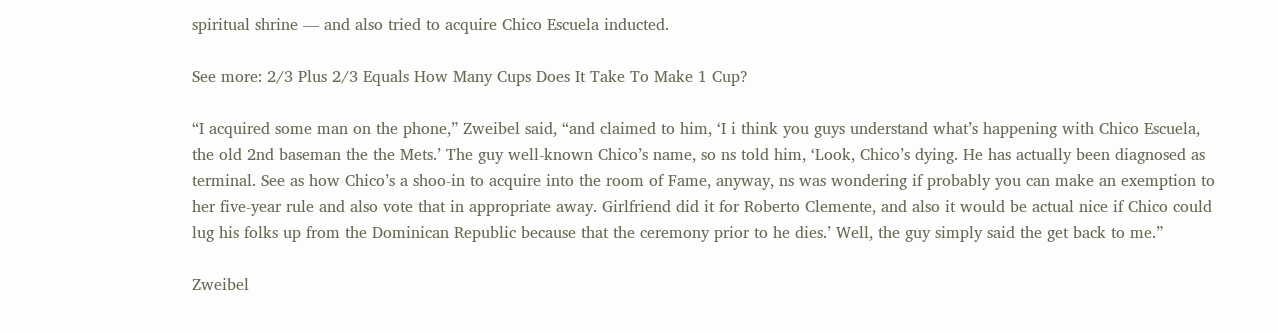spiritual shrine — and also tried to acquire Chico Escuela inducted.

See more: 2/3 Plus 2/3 Equals How Many Cups Does It Take To Make 1 Cup?

“I acquired some man on the phone,” Zweibel said, “and claimed to him, ‘I i think you guys understand what’s happening with Chico Escuela, the old 2nd baseman the the Mets.’ The guy well-known Chico’s name, so ns told him, ‘Look, Chico’s dying. He has actually been diagnosed as terminal. See as how Chico’s a shoo-in to acquire into the room of Fame, anyway, ns was wondering if probably you can make an exemption to her five-year rule and also vote that in appropriate away. Girlfriend did it for Roberto Clemente, and also it would be actual nice if Chico could lug his folks up from the Dominican Republic because that the ceremony prior to he dies.’ Well, the guy simply said the get back to me.”

Zweibel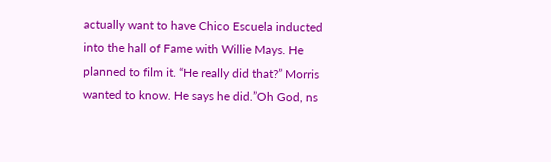actually want to have Chico Escuela inducted into the hall of Fame with Willie Mays. He planned to film it. “He really did that?” Morris wanted to know. He says he did.”Oh God, ns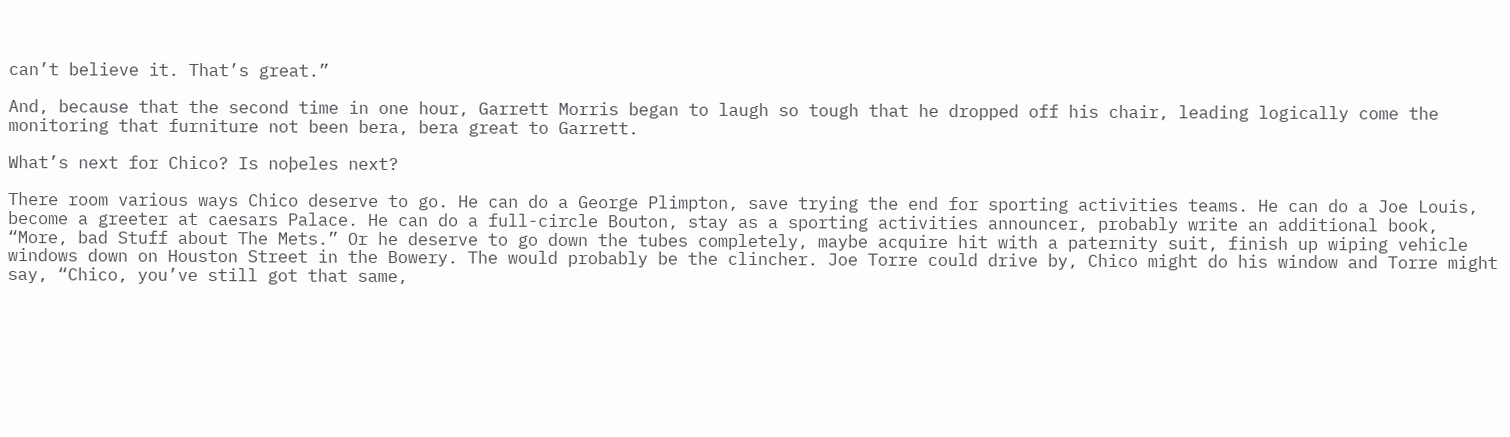can’t believe it. That’s great.”

And, because that the second time in one hour, Garrett Morris began to laugh so tough that he dropped off his chair, leading logically come the monitoring that furniture not been bera, bera great to Garrett.

What’s next for Chico? Is noþeles next?

There room various ways Chico deserve to go. He can do a George Plimpton, save trying the end for sporting activities teams. He can do a Joe Louis, become a greeter at caesars Palace. He can do a full-circle Bouton, stay as a sporting activities announcer, probably write an additional book, “More, bad Stuff about The Mets.” Or he deserve to go down the tubes completely, maybe acquire hit with a paternity suit, finish up wiping vehicle windows down on Houston Street in the Bowery. The would probably be the clincher. Joe Torre could drive by, Chico might do his window and Torre might say, “Chico, you’ve still got that same,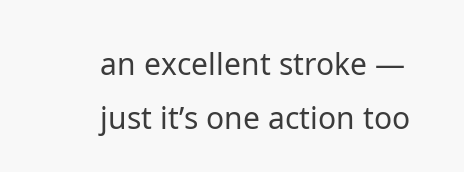an excellent stroke — just it’s one action too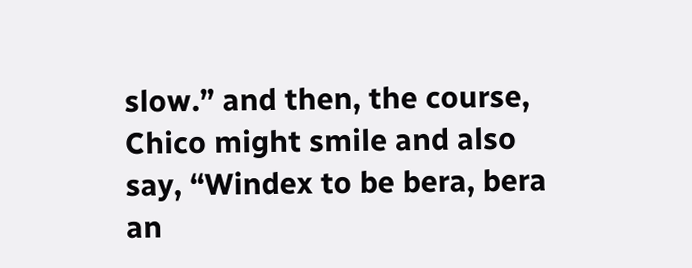slow.” and then, the course, Chico might smile and also say, “Windex to be bera, bera an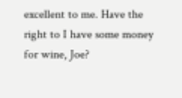excellent to me. Have the right to I have some money for wine, Joe?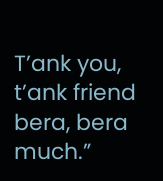T’ank you, t’ank friend bera, bera much.”